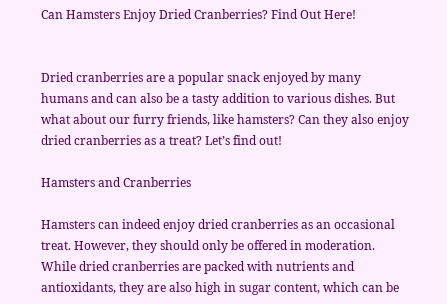Can Hamsters Enjoy Dried Cranberries? Find Out Here!


Dried cranberries are a popular snack enjoyed by many humans and can also be a tasty addition to various dishes. But what about our furry friends, like hamsters? Can they also enjoy dried cranberries as a treat? Let’s find out!

Hamsters and Cranberries

Hamsters can indeed enjoy dried cranberries as an occasional treat. However, they should only be offered in moderation. While dried cranberries are packed with nutrients and antioxidants, they are also high in sugar content, which can be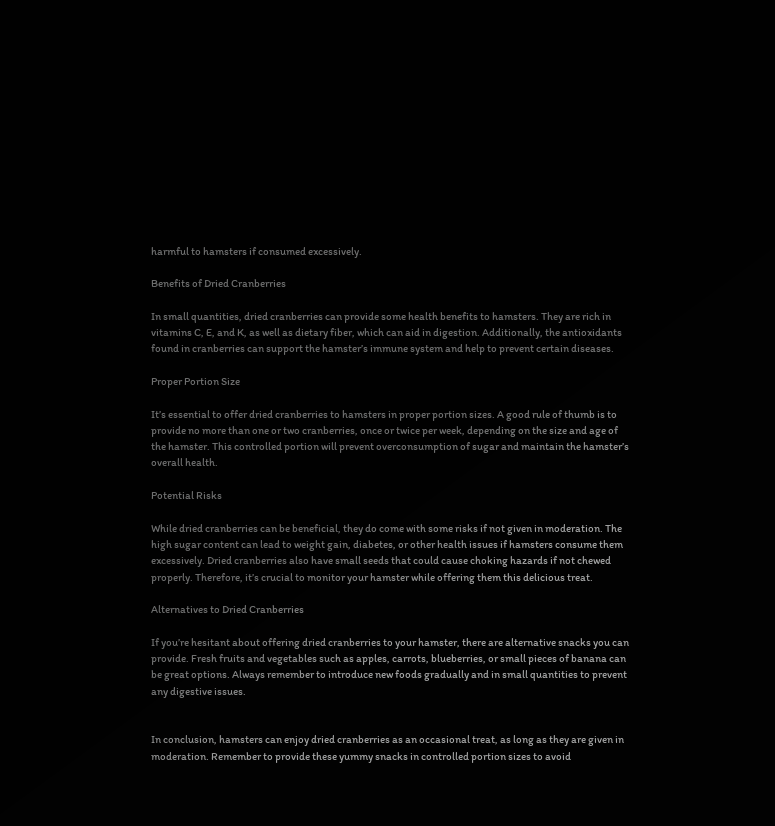harmful to hamsters if consumed excessively.

Benefits of Dried Cranberries

In small quantities, dried cranberries can provide some health benefits to hamsters. They are rich in vitamins C, E, and K, as well as dietary fiber, which can aid in digestion. Additionally, the antioxidants found in cranberries can support the hamster’s immune system and help to prevent certain diseases.

Proper Portion Size

It’s essential to offer dried cranberries to hamsters in proper portion sizes. A good rule of thumb is to provide no more than one or two cranberries, once or twice per week, depending on the size and age of the hamster. This controlled portion will prevent overconsumption of sugar and maintain the hamster’s overall health.

Potential Risks

While dried cranberries can be beneficial, they do come with some risks if not given in moderation. The high sugar content can lead to weight gain, diabetes, or other health issues if hamsters consume them excessively. Dried cranberries also have small seeds that could cause choking hazards if not chewed properly. Therefore, it’s crucial to monitor your hamster while offering them this delicious treat.

Alternatives to Dried Cranberries

If you’re hesitant about offering dried cranberries to your hamster, there are alternative snacks you can provide. Fresh fruits and vegetables such as apples, carrots, blueberries, or small pieces of banana can be great options. Always remember to introduce new foods gradually and in small quantities to prevent any digestive issues.


In conclusion, hamsters can enjoy dried cranberries as an occasional treat, as long as they are given in moderation. Remember to provide these yummy snacks in controlled portion sizes to avoid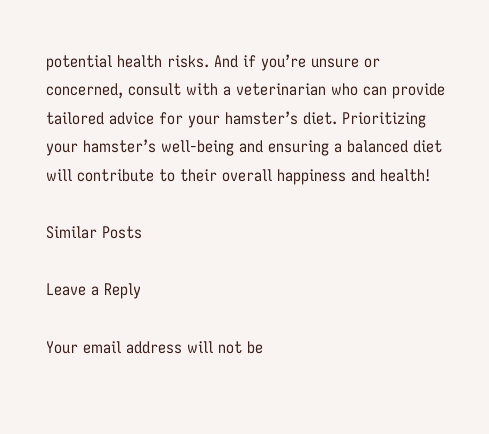potential health risks. And if you’re unsure or concerned, consult with a veterinarian who can provide tailored advice for your hamster’s diet. Prioritizing your hamster’s well-being and ensuring a balanced diet will contribute to their overall happiness and health!

Similar Posts

Leave a Reply

Your email address will not be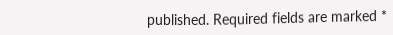published. Required fields are marked *